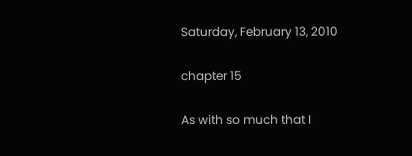Saturday, February 13, 2010

chapter 15

As with so much that I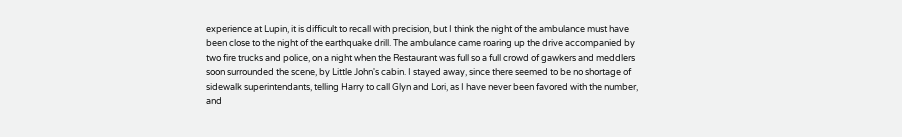experience at Lupin, it is difficult to recall with precision, but I think the night of the ambulance must have been close to the night of the earthquake drill. The ambulance came roaring up the drive accompanied by two fire trucks and police, on a night when the Restaurant was full so a full crowd of gawkers and meddlers soon surrounded the scene, by Little John's cabin. I stayed away, since there seemed to be no shortage of sidewalk superintendants, telling Harry to call Glyn and Lori, as I have never been favored with the number, and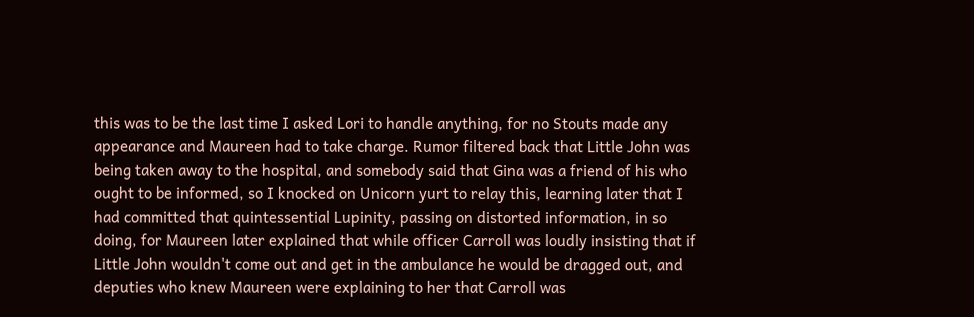this was to be the last time I asked Lori to handle anything, for no Stouts made any appearance and Maureen had to take charge. Rumor filtered back that Little John was being taken away to the hospital, and somebody said that Gina was a friend of his who ought to be informed, so I knocked on Unicorn yurt to relay this, learning later that I had committed that quintessential Lupinity, passing on distorted information, in so doing, for Maureen later explained that while officer Carroll was loudly insisting that if Little John wouldn't come out and get in the ambulance he would be dragged out, and deputies who knew Maureen were explaining to her that Carroll was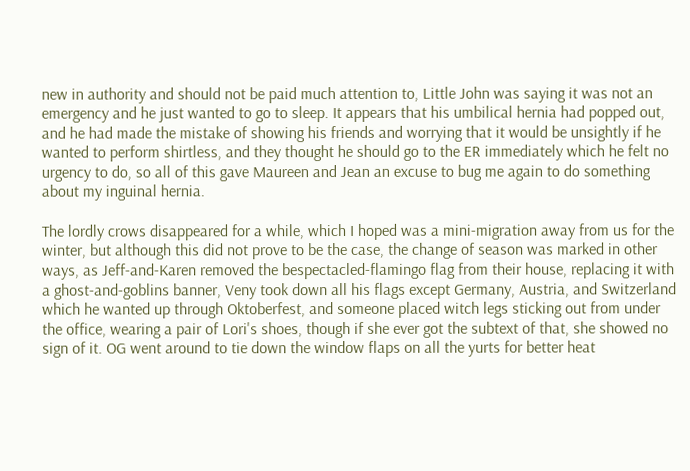new in authority and should not be paid much attention to, Little John was saying it was not an emergency and he just wanted to go to sleep. It appears that his umbilical hernia had popped out, and he had made the mistake of showing his friends and worrying that it would be unsightly if he wanted to perform shirtless, and they thought he should go to the ER immediately which he felt no urgency to do, so all of this gave Maureen and Jean an excuse to bug me again to do something about my inguinal hernia.

The lordly crows disappeared for a while, which I hoped was a mini-migration away from us for the winter, but although this did not prove to be the case, the change of season was marked in other ways, as Jeff-and-Karen removed the bespectacled-flamingo flag from their house, replacing it with a ghost-and-goblins banner, Veny took down all his flags except Germany, Austria, and Switzerland which he wanted up through Oktoberfest, and someone placed witch legs sticking out from under the office, wearing a pair of Lori's shoes, though if she ever got the subtext of that, she showed no sign of it. OG went around to tie down the window flaps on all the yurts for better heat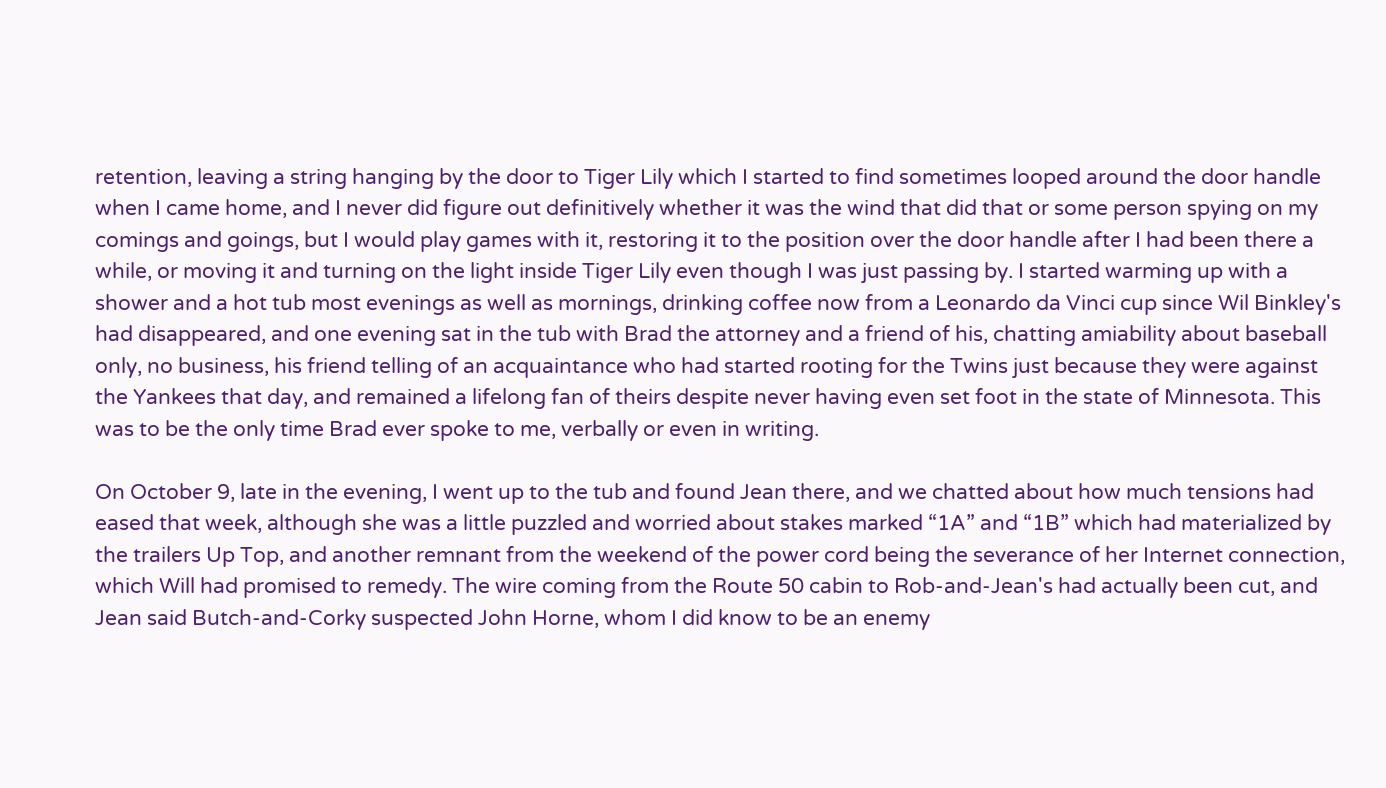retention, leaving a string hanging by the door to Tiger Lily which I started to find sometimes looped around the door handle when I came home, and I never did figure out definitively whether it was the wind that did that or some person spying on my comings and goings, but I would play games with it, restoring it to the position over the door handle after I had been there a while, or moving it and turning on the light inside Tiger Lily even though I was just passing by. I started warming up with a shower and a hot tub most evenings as well as mornings, drinking coffee now from a Leonardo da Vinci cup since Wil Binkley's had disappeared, and one evening sat in the tub with Brad the attorney and a friend of his, chatting amiability about baseball only, no business, his friend telling of an acquaintance who had started rooting for the Twins just because they were against the Yankees that day, and remained a lifelong fan of theirs despite never having even set foot in the state of Minnesota. This was to be the only time Brad ever spoke to me, verbally or even in writing.

On October 9, late in the evening, I went up to the tub and found Jean there, and we chatted about how much tensions had eased that week, although she was a little puzzled and worried about stakes marked “1A” and “1B” which had materialized by the trailers Up Top, and another remnant from the weekend of the power cord being the severance of her Internet connection, which Will had promised to remedy. The wire coming from the Route 50 cabin to Rob-and-Jean's had actually been cut, and Jean said Butch-and-Corky suspected John Horne, whom I did know to be an enemy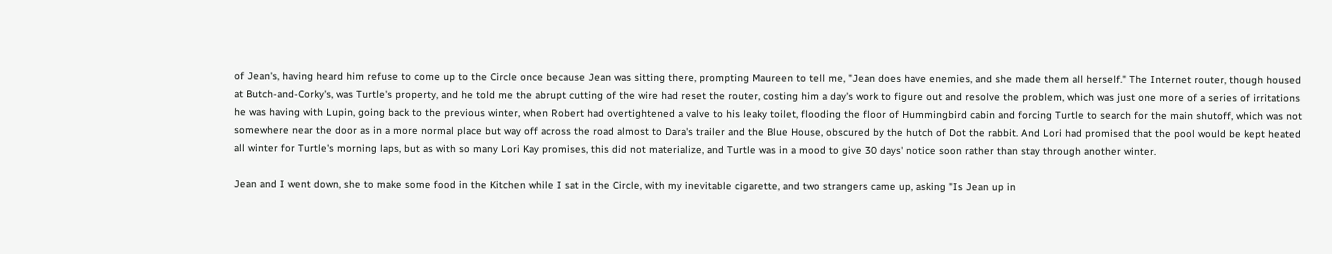of Jean's, having heard him refuse to come up to the Circle once because Jean was sitting there, prompting Maureen to tell me, "Jean does have enemies, and she made them all herself." The Internet router, though housed at Butch-and-Corky's, was Turtle's property, and he told me the abrupt cutting of the wire had reset the router, costing him a day's work to figure out and resolve the problem, which was just one more of a series of irritations he was having with Lupin, going back to the previous winter, when Robert had overtightened a valve to his leaky toilet, flooding the floor of Hummingbird cabin and forcing Turtle to search for the main shutoff, which was not somewhere near the door as in a more normal place but way off across the road almost to Dara's trailer and the Blue House, obscured by the hutch of Dot the rabbit. And Lori had promised that the pool would be kept heated all winter for Turtle's morning laps, but as with so many Lori Kay promises, this did not materialize, and Turtle was in a mood to give 30 days' notice soon rather than stay through another winter.

Jean and I went down, she to make some food in the Kitchen while I sat in the Circle, with my inevitable cigarette, and two strangers came up, asking "Is Jean up in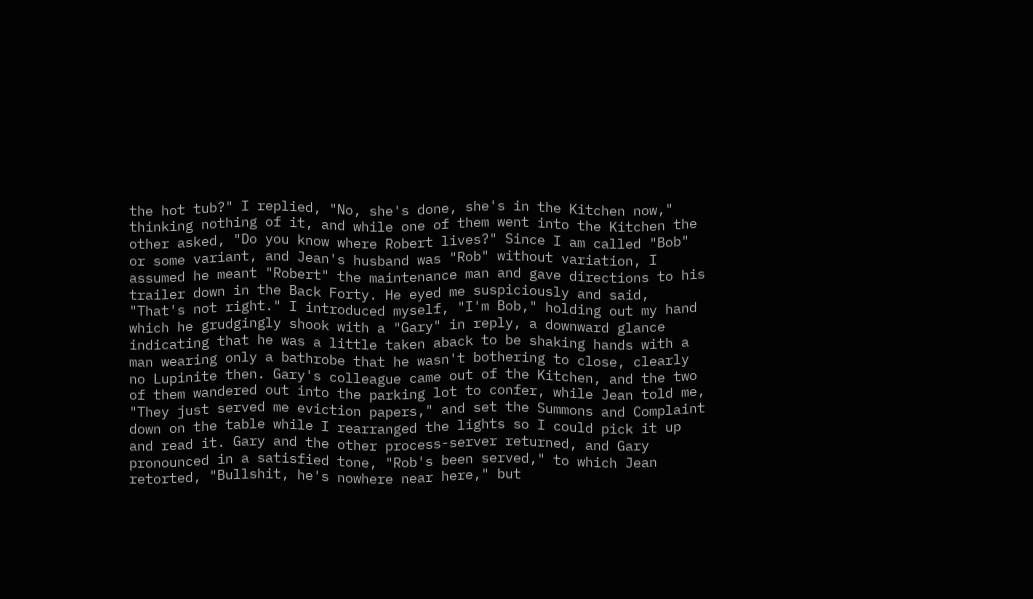the hot tub?" I replied, "No, she's done, she's in the Kitchen now," thinking nothing of it, and while one of them went into the Kitchen the other asked, "Do you know where Robert lives?" Since I am called "Bob" or some variant, and Jean's husband was "Rob" without variation, I assumed he meant "Robert" the maintenance man and gave directions to his trailer down in the Back Forty. He eyed me suspiciously and said, "That's not right." I introduced myself, "I'm Bob," holding out my hand which he grudgingly shook with a "Gary" in reply, a downward glance indicating that he was a little taken aback to be shaking hands with a man wearing only a bathrobe that he wasn't bothering to close, clearly no Lupinite then. Gary's colleague came out of the Kitchen, and the two of them wandered out into the parking lot to confer, while Jean told me, "They just served me eviction papers," and set the Summons and Complaint down on the table while I rearranged the lights so I could pick it up and read it. Gary and the other process-server returned, and Gary pronounced in a satisfied tone, "Rob's been served," to which Jean retorted, "Bullshit, he's nowhere near here," but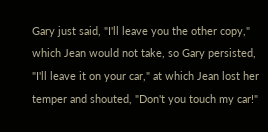Gary just said, "I'll leave you the other copy," which Jean would not take, so Gary persisted, "I'll leave it on your car," at which Jean lost her temper and shouted, "Don't you touch my car!"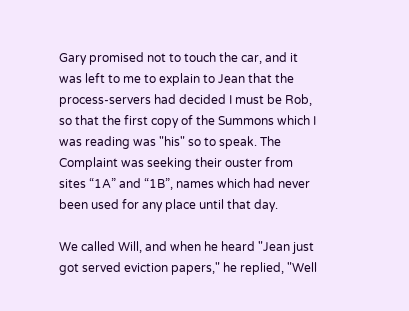Gary promised not to touch the car, and it was left to me to explain to Jean that the process-servers had decided I must be Rob, so that the first copy of the Summons which I was reading was "his" so to speak. The Complaint was seeking their ouster from sites “1A” and “1B”, names which had never been used for any place until that day.

We called Will, and when he heard "Jean just got served eviction papers," he replied, "Well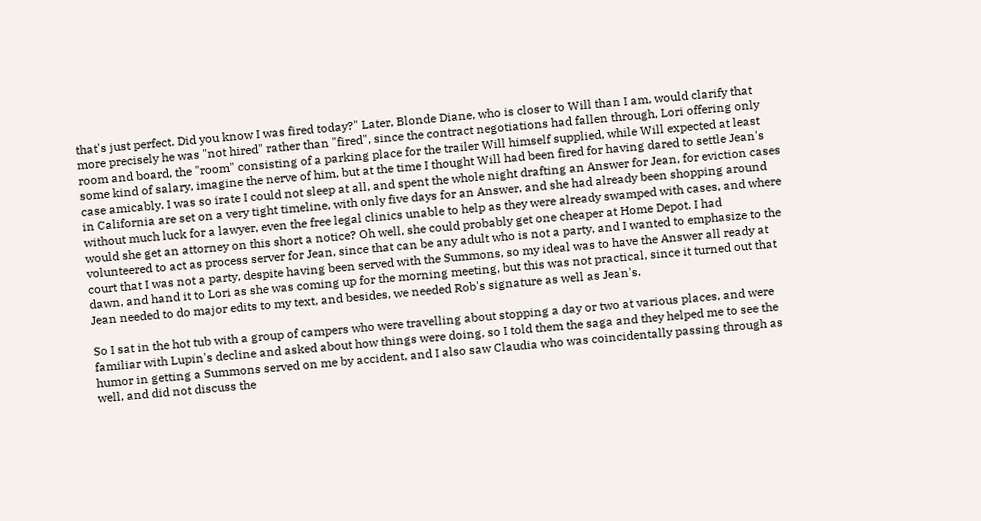that's just perfect. Did you know I was fired today?" Later, Blonde Diane, who is closer to Will than I am, would clarify that more precisely he was "not hired" rather than "fired", since the contract negotiations had fallen through, Lori offering only room and board, the "room" consisting of a parking place for the trailer Will himself supplied, while Will expected at least some kind of salary, imagine the nerve of him, but at the time I thought Will had been fired for having dared to settle Jean's case amicably. I was so irate I could not sleep at all, and spent the whole night drafting an Answer for Jean, for eviction cases in California are set on a very tight timeline, with only five days for an Answer, and she had already been shopping around without much luck for a lawyer, even the free legal clinics unable to help as they were already swamped with cases, and where would she get an attorney on this short a notice? Oh well, she could probably get one cheaper at Home Depot. I had volunteered to act as process server for Jean, since that can be any adult who is not a party, and I wanted to emphasize to the court that I was not a party, despite having been served with the Summons, so my ideal was to have the Answer all ready at dawn, and hand it to Lori as she was coming up for the morning meeting, but this was not practical, since it turned out that Jean needed to do major edits to my text, and besides, we needed Rob's signature as well as Jean's.

So I sat in the hot tub with a group of campers who were travelling about stopping a day or two at various places, and were familiar with Lupin's decline and asked about how things were doing, so I told them the saga and they helped me to see the humor in getting a Summons served on me by accident, and I also saw Claudia who was coincidentally passing through as well, and did not discuss the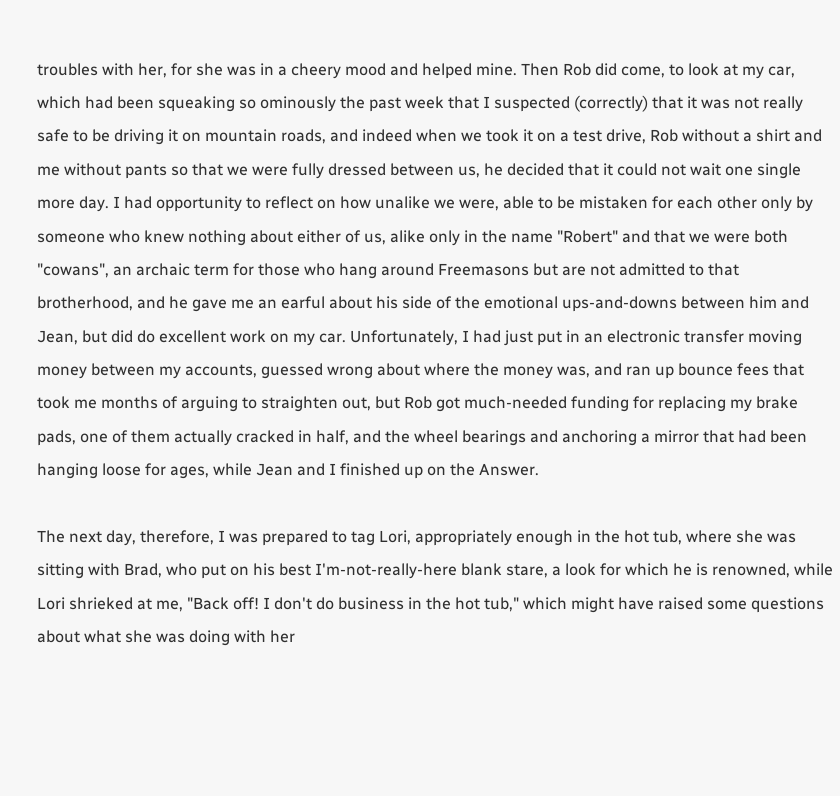troubles with her, for she was in a cheery mood and helped mine. Then Rob did come, to look at my car, which had been squeaking so ominously the past week that I suspected (correctly) that it was not really safe to be driving it on mountain roads, and indeed when we took it on a test drive, Rob without a shirt and me without pants so that we were fully dressed between us, he decided that it could not wait one single more day. I had opportunity to reflect on how unalike we were, able to be mistaken for each other only by someone who knew nothing about either of us, alike only in the name "Robert" and that we were both "cowans", an archaic term for those who hang around Freemasons but are not admitted to that brotherhood, and he gave me an earful about his side of the emotional ups-and-downs between him and Jean, but did do excellent work on my car. Unfortunately, I had just put in an electronic transfer moving money between my accounts, guessed wrong about where the money was, and ran up bounce fees that took me months of arguing to straighten out, but Rob got much-needed funding for replacing my brake pads, one of them actually cracked in half, and the wheel bearings and anchoring a mirror that had been hanging loose for ages, while Jean and I finished up on the Answer.

The next day, therefore, I was prepared to tag Lori, appropriately enough in the hot tub, where she was sitting with Brad, who put on his best I'm-not-really-here blank stare, a look for which he is renowned, while Lori shrieked at me, "Back off! I don't do business in the hot tub," which might have raised some questions about what she was doing with her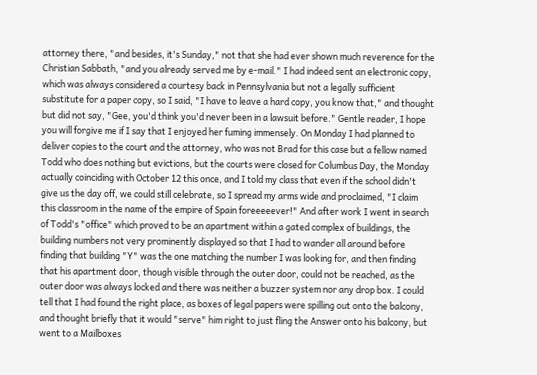attorney there, "and besides, it's Sunday," not that she had ever shown much reverence for the Christian Sabbath, "and you already served me by e-mail." I had indeed sent an electronic copy, which was always considered a courtesy back in Pennsylvania but not a legally sufficient substitute for a paper copy, so I said, "I have to leave a hard copy, you know that," and thought but did not say, "Gee, you'd think you'd never been in a lawsuit before." Gentle reader, I hope you will forgive me if I say that I enjoyed her fuming immensely. On Monday I had planned to deliver copies to the court and the attorney, who was not Brad for this case but a fellow named Todd who does nothing but evictions, but the courts were closed for Columbus Day, the Monday actually coinciding with October 12 this once, and I told my class that even if the school didn't give us the day off, we could still celebrate, so I spread my arms wide and proclaimed, "I claim this classroom in the name of the empire of Spain foreeeeever!" And after work I went in search of Todd's "office" which proved to be an apartment within a gated complex of buildings, the building numbers not very prominently displayed so that I had to wander all around before finding that building "Y" was the one matching the number I was looking for, and then finding that his apartment door, though visible through the outer door, could not be reached, as the outer door was always locked and there was neither a buzzer system nor any drop box. I could tell that I had found the right place, as boxes of legal papers were spilling out onto the balcony, and thought briefly that it would "serve" him right to just fling the Answer onto his balcony, but went to a Mailboxes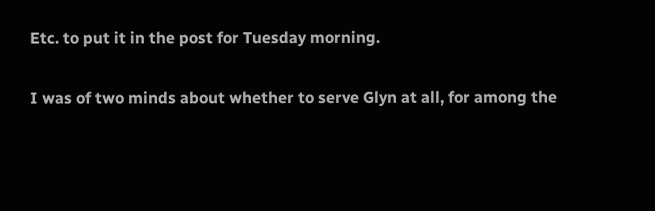Etc. to put it in the post for Tuesday morning.

I was of two minds about whether to serve Glyn at all, for among the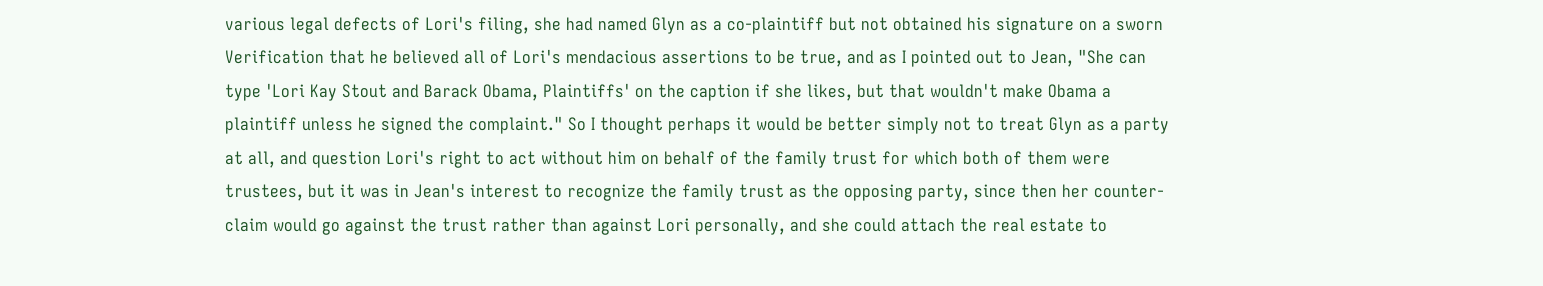various legal defects of Lori's filing, she had named Glyn as a co-plaintiff but not obtained his signature on a sworn Verification that he believed all of Lori's mendacious assertions to be true, and as I pointed out to Jean, "She can type 'Lori Kay Stout and Barack Obama, Plaintiffs' on the caption if she likes, but that wouldn't make Obama a plaintiff unless he signed the complaint." So I thought perhaps it would be better simply not to treat Glyn as a party at all, and question Lori's right to act without him on behalf of the family trust for which both of them were trustees, but it was in Jean's interest to recognize the family trust as the opposing party, since then her counter-claim would go against the trust rather than against Lori personally, and she could attach the real estate to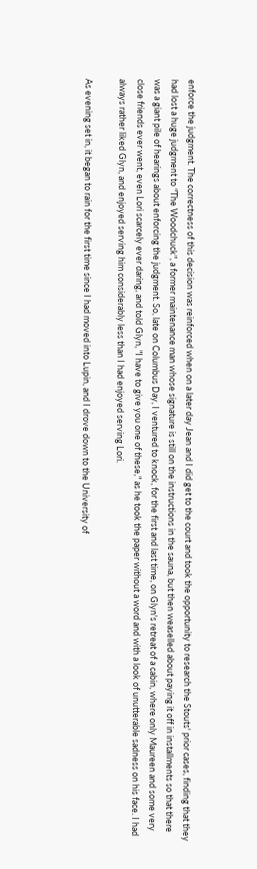enforce the judgment. The correctness of this decision was reinforced when on a later day Jean and I did get to the court and took the opportunity to research the Stouts' prior cases, finding that they had lost a huge judgment to "The Woodchuck", a former maintenance man whose signature is still on the instructions in the sauna, but then weaselled about paying it off in installments so that there was a giant pile of hearings about enforcing the judgment. So, late on Columbus Day, I ventured to knock, for the first and last time, on Glyn's retreat of a cabin, where only Maureen and some very close friends ever went, even Lori scarcely ever daring, and told Glyn, "I have to give you one of these," as he took the paper without a word and with a look of unutterable sadness on his face. I had always rather liked Glyn, and enjoyed serving him considerably less than I had enjoyed serving Lori.

As evening set in, it began to rain for the first time since I had moved into Lupin, and I drove down to the University of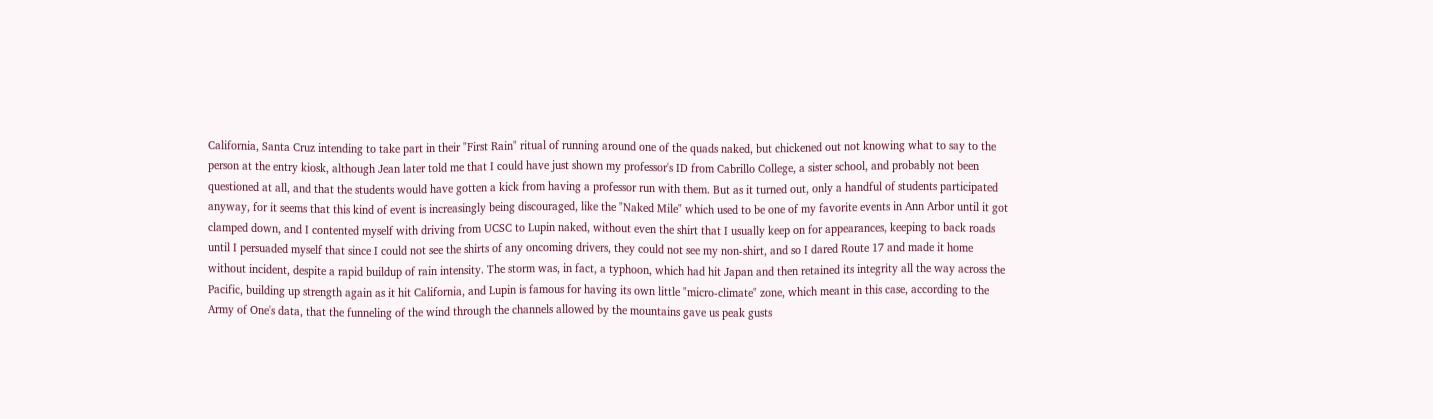California, Santa Cruz intending to take part in their "First Rain" ritual of running around one of the quads naked, but chickened out not knowing what to say to the person at the entry kiosk, although Jean later told me that I could have just shown my professor's ID from Cabrillo College, a sister school, and probably not been questioned at all, and that the students would have gotten a kick from having a professor run with them. But as it turned out, only a handful of students participated anyway, for it seems that this kind of event is increasingly being discouraged, like the "Naked Mile" which used to be one of my favorite events in Ann Arbor until it got clamped down, and I contented myself with driving from UCSC to Lupin naked, without even the shirt that I usually keep on for appearances, keeping to back roads until I persuaded myself that since I could not see the shirts of any oncoming drivers, they could not see my non-shirt, and so I dared Route 17 and made it home without incident, despite a rapid buildup of rain intensity. The storm was, in fact, a typhoon, which had hit Japan and then retained its integrity all the way across the Pacific, building up strength again as it hit California, and Lupin is famous for having its own little "micro-climate" zone, which meant in this case, according to the Army of One's data, that the funneling of the wind through the channels allowed by the mountains gave us peak gusts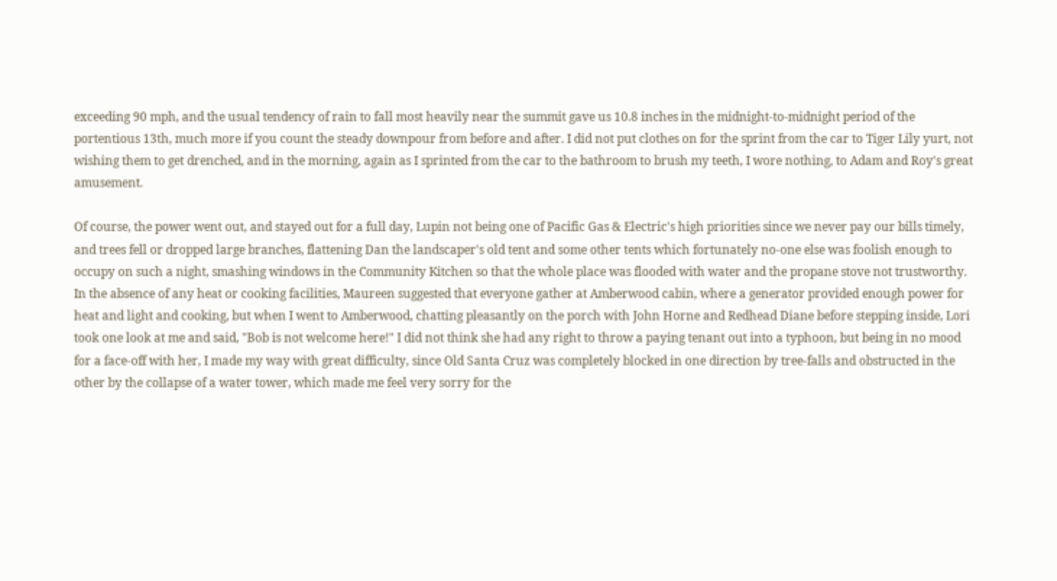exceeding 90 mph, and the usual tendency of rain to fall most heavily near the summit gave us 10.8 inches in the midnight-to-midnight period of the portentious 13th, much more if you count the steady downpour from before and after. I did not put clothes on for the sprint from the car to Tiger Lily yurt, not wishing them to get drenched, and in the morning, again as I sprinted from the car to the bathroom to brush my teeth, I wore nothing, to Adam and Roy's great amusement.

Of course, the power went out, and stayed out for a full day, Lupin not being one of Pacific Gas & Electric's high priorities since we never pay our bills timely, and trees fell or dropped large branches, flattening Dan the landscaper's old tent and some other tents which fortunately no-one else was foolish enough to occupy on such a night, smashing windows in the Community Kitchen so that the whole place was flooded with water and the propane stove not trustworthy. In the absence of any heat or cooking facilities, Maureen suggested that everyone gather at Amberwood cabin, where a generator provided enough power for heat and light and cooking, but when I went to Amberwood, chatting pleasantly on the porch with John Horne and Redhead Diane before stepping inside, Lori took one look at me and said, "Bob is not welcome here!" I did not think she had any right to throw a paying tenant out into a typhoon, but being in no mood for a face-off with her, I made my way with great difficulty, since Old Santa Cruz was completely blocked in one direction by tree-falls and obstructed in the other by the collapse of a water tower, which made me feel very sorry for the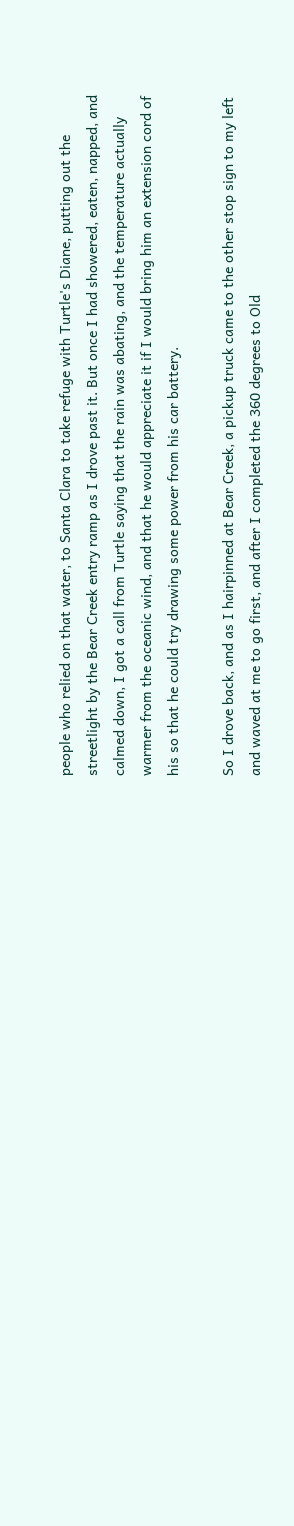people who relied on that water, to Santa Clara to take refuge with Turtle's Diane, putting out the streetlight by the Bear Creek entry ramp as I drove past it. But once I had showered, eaten, napped, and calmed down, I got a call from Turtle saying that the rain was abating, and the temperature actually warmer from the oceanic wind, and that he would appreciate it if I would bring him an extension cord of his so that he could try drawing some power from his car battery.

So I drove back, and as I hairpinned at Bear Creek, a pickup truck came to the other stop sign to my left and waved at me to go first, and after I completed the 360 degrees to Old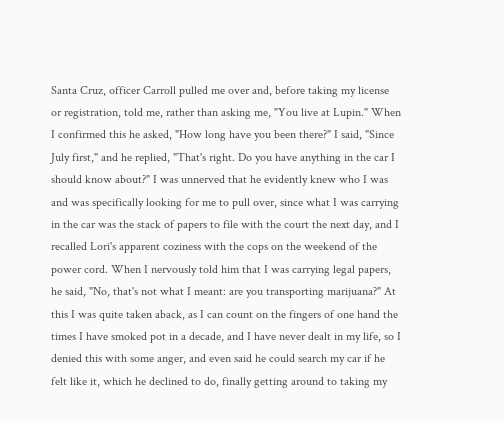Santa Cruz, officer Carroll pulled me over and, before taking my license or registration, told me, rather than asking me, "You live at Lupin." When I confirmed this he asked, "How long have you been there?" I said, "Since July first," and he replied, "That's right. Do you have anything in the car I should know about?" I was unnerved that he evidently knew who I was and was specifically looking for me to pull over, since what I was carrying in the car was the stack of papers to file with the court the next day, and I recalled Lori's apparent coziness with the cops on the weekend of the power cord. When I nervously told him that I was carrying legal papers, he said, "No, that's not what I meant: are you transporting marijuana?" At this I was quite taken aback, as I can count on the fingers of one hand the times I have smoked pot in a decade, and I have never dealt in my life, so I denied this with some anger, and even said he could search my car if he felt like it, which he declined to do, finally getting around to taking my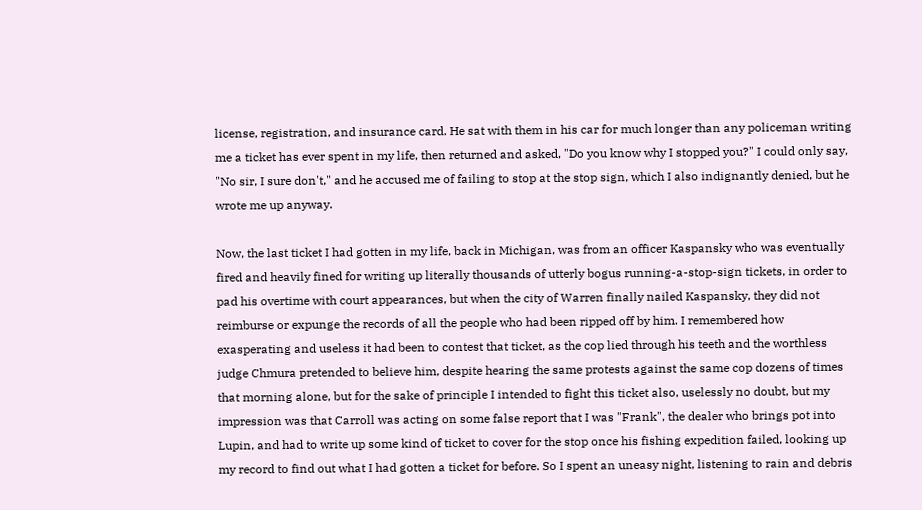license, registration, and insurance card. He sat with them in his car for much longer than any policeman writing me a ticket has ever spent in my life, then returned and asked, "Do you know why I stopped you?" I could only say, "No sir, I sure don't," and he accused me of failing to stop at the stop sign, which I also indignantly denied, but he wrote me up anyway.

Now, the last ticket I had gotten in my life, back in Michigan, was from an officer Kaspansky who was eventually fired and heavily fined for writing up literally thousands of utterly bogus running-a-stop-sign tickets, in order to pad his overtime with court appearances, but when the city of Warren finally nailed Kaspansky, they did not reimburse or expunge the records of all the people who had been ripped off by him. I remembered how exasperating and useless it had been to contest that ticket, as the cop lied through his teeth and the worthless judge Chmura pretended to believe him, despite hearing the same protests against the same cop dozens of times that morning alone, but for the sake of principle I intended to fight this ticket also, uselessly no doubt, but my impression was that Carroll was acting on some false report that I was "Frank", the dealer who brings pot into Lupin, and had to write up some kind of ticket to cover for the stop once his fishing expedition failed, looking up my record to find out what I had gotten a ticket for before. So I spent an uneasy night, listening to rain and debris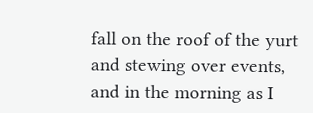fall on the roof of the yurt and stewing over events, and in the morning as I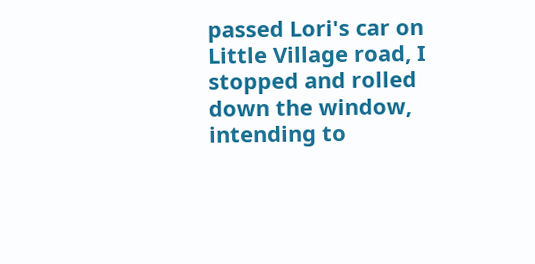passed Lori's car on Little Village road, I stopped and rolled down the window, intending to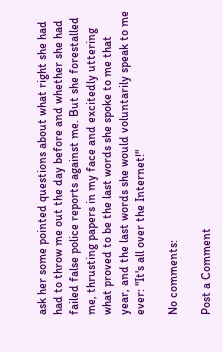ask her some pointed questions about what right she had had to throw me out the day before and whether she had failed false police reports against me. But she forestalled me, thrusting papers in my face and excitedly uttering what proved to be the last words she spoke to me that year, and the last words she would voluntarily speak to me ever: "It's all over the Internet!"

No comments:

Post a Comment